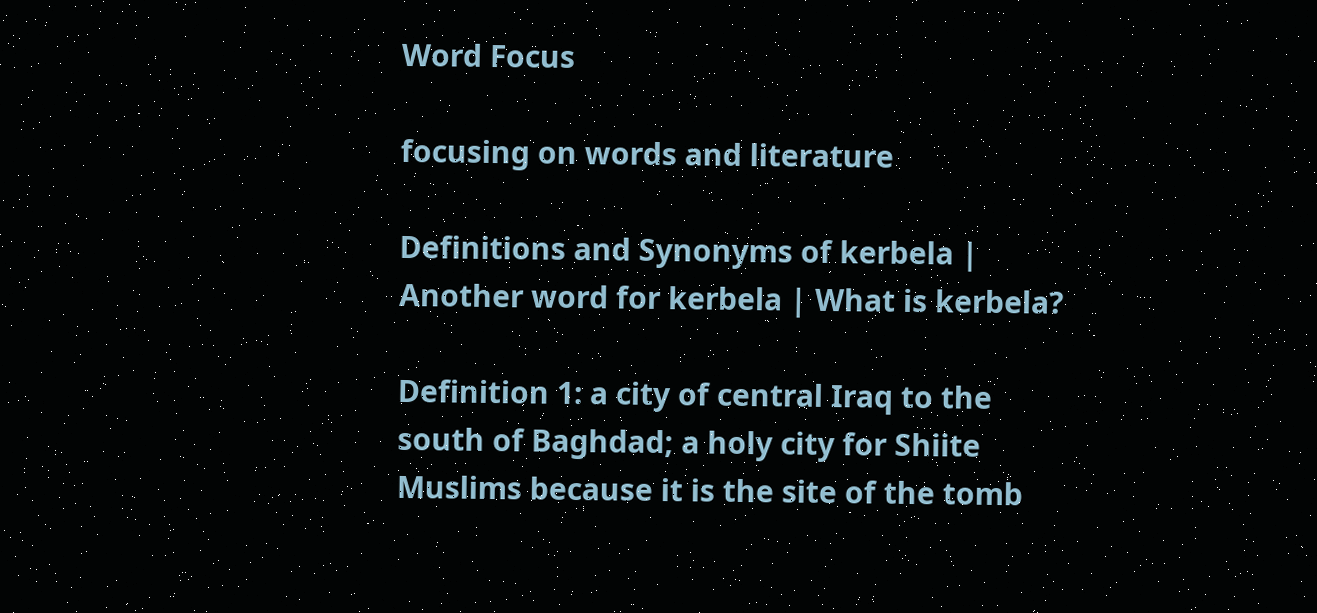Word Focus

focusing on words and literature

Definitions and Synonyms of kerbela | Another word for kerbela | What is kerbela?

Definition 1: a city of central Iraq to the south of Baghdad; a holy city for Shiite Muslims because it is the site of the tomb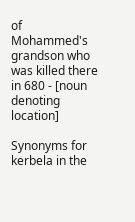of Mohammed's grandson who was killed there in 680 - [noun denoting location]

Synonyms for kerbela in the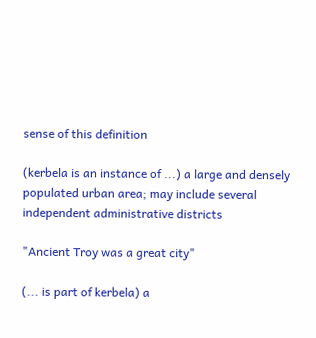sense of this definition

(kerbela is an instance of ...) a large and densely populated urban area; may include several independent administrative districts

"Ancient Troy was a great city"

(... is part of kerbela) a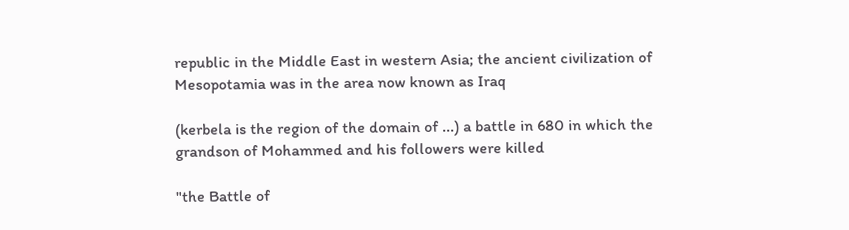republic in the Middle East in western Asia; the ancient civilization of Mesopotamia was in the area now known as Iraq

(kerbela is the region of the domain of ...) a battle in 680 in which the grandson of Mohammed and his followers were killed

"the Battle of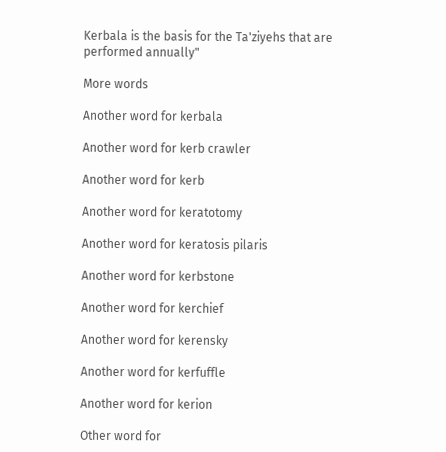Kerbala is the basis for the Ta'ziyehs that are performed annually"

More words

Another word for kerbala

Another word for kerb crawler

Another word for kerb

Another word for keratotomy

Another word for keratosis pilaris

Another word for kerbstone

Another word for kerchief

Another word for kerensky

Another word for kerfuffle

Another word for kerion

Other word for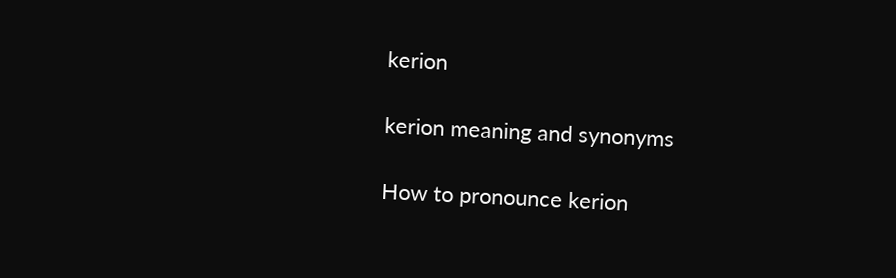kerion

kerion meaning and synonyms

How to pronounce kerion